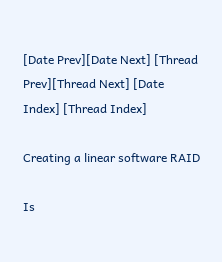[Date Prev][Date Next] [Thread Prev][Thread Next] [Date Index] [Thread Index]

Creating a linear software RAID

Is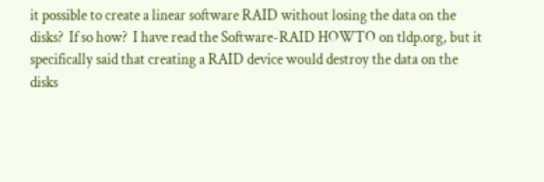it possible to create a linear software RAID without losing the data on the
disks?  If so how?  I have read the Software-RAID HOWTO on tldp.org, but it
specifically said that creating a RAID device would destroy the data on the
disks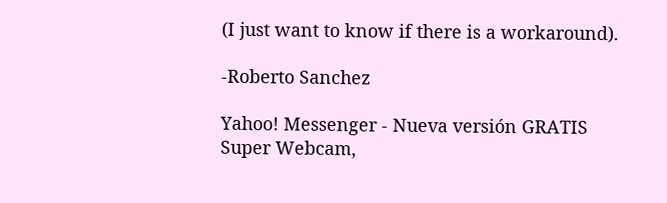(I just want to know if there is a workaround).

-Roberto Sanchez

Yahoo! Messenger - Nueva versión GRATIS
Super Webcam,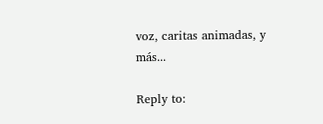voz, caritas animadas, y más...

Reply to: